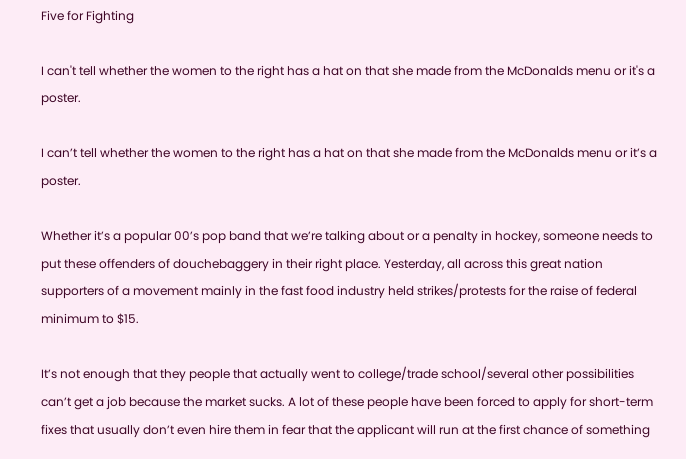Five for Fighting

I can't tell whether the women to the right has a hat on that she made from the McDonalds menu or it's a poster.

I can’t tell whether the women to the right has a hat on that she made from the McDonalds menu or it’s a poster.

Whether it’s a popular 00’s pop band that we’re talking about or a penalty in hockey, someone needs to put these offenders of douchebaggery in their right place. Yesterday, all across this great nation supporters of a movement mainly in the fast food industry held strikes/protests for the raise of federal minimum to $15.

It’s not enough that they people that actually went to college/trade school/several other possibilities can’t get a job because the market sucks. A lot of these people have been forced to apply for short-term fixes that usually don’t even hire them in fear that the applicant will run at the first chance of something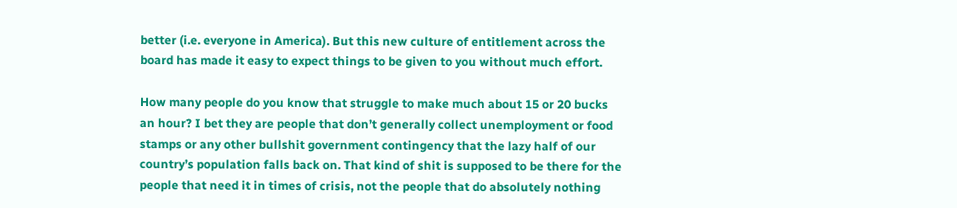better (i.e. everyone in America). But this new culture of entitlement across the board has made it easy to expect things to be given to you without much effort.

How many people do you know that struggle to make much about 15 or 20 bucks an hour? I bet they are people that don’t generally collect unemployment or food stamps or any other bullshit government contingency that the lazy half of our country’s population falls back on. That kind of shit is supposed to be there for the people that need it in times of crisis, not the people that do absolutely nothing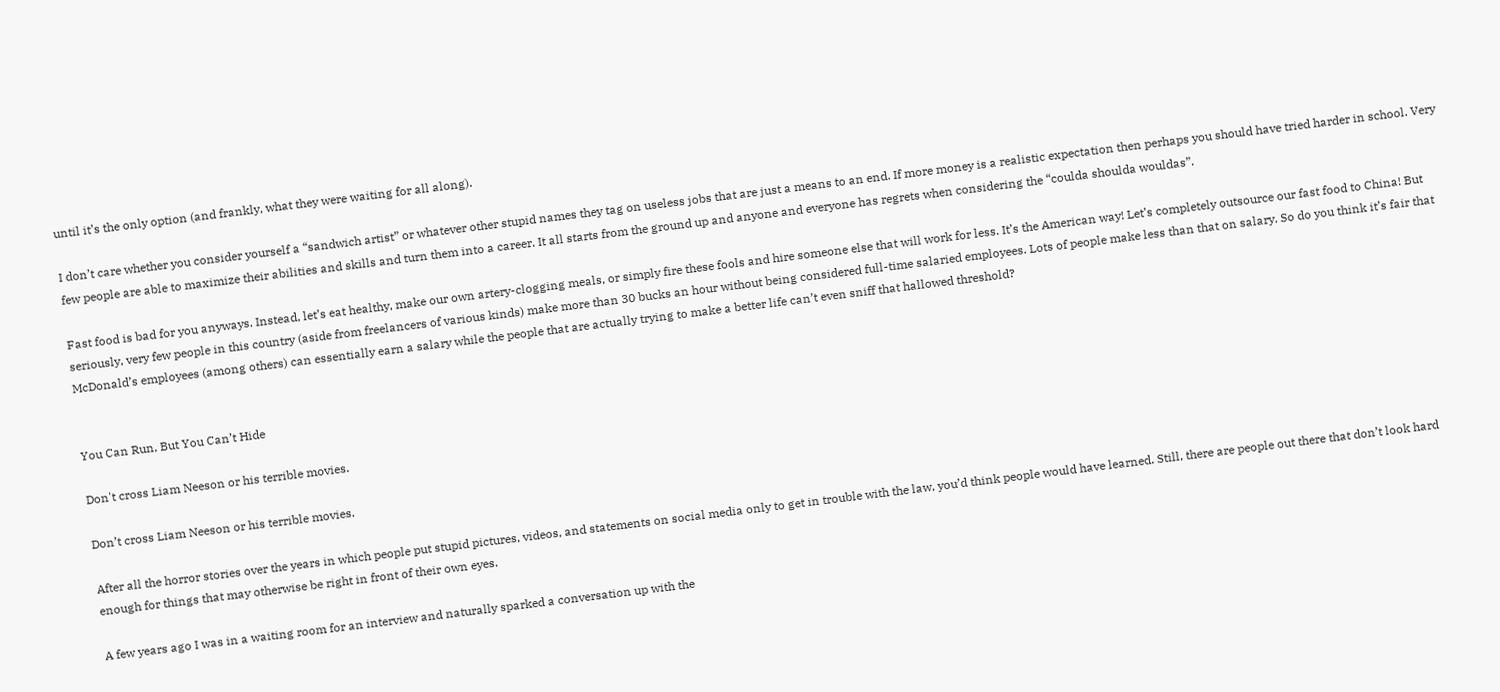until it’s the only option (and frankly, what they were waiting for all along).

I don’t care whether you consider yourself a “sandwich artist” or whatever other stupid names they tag on useless jobs that are just a means to an end. If more money is a realistic expectation then perhaps you should have tried harder in school. Very few people are able to maximize their abilities and skills and turn them into a career. It all starts from the ground up and anyone and everyone has regrets when considering the “coulda shoulda wouldas”.

Fast food is bad for you anyways. Instead, let’s eat healthy, make our own artery-clogging meals, or simply fire these fools and hire someone else that will work for less. It’s the American way! Let’s completely outsource our fast food to China! But seriously, very few people in this country (aside from freelancers of various kinds) make more than 30 bucks an hour without being considered full-time salaried employees. Lots of people make less than that on salary. So do you think it’s fair that McDonald’s employees (among others) can essentially earn a salary while the people that are actually trying to make a better life can’t even sniff that hallowed threshold?


You Can Run, But You Can’t Hide

Don't cross Liam Neeson or his terrible movies.

Don’t cross Liam Neeson or his terrible movies.

After all the horror stories over the years in which people put stupid pictures, videos, and statements on social media only to get in trouble with the law, you’d think people would have learned. Still, there are people out there that don’t look hard enough for things that may otherwise be right in front of their own eyes.

A few years ago I was in a waiting room for an interview and naturally sparked a conversation up with the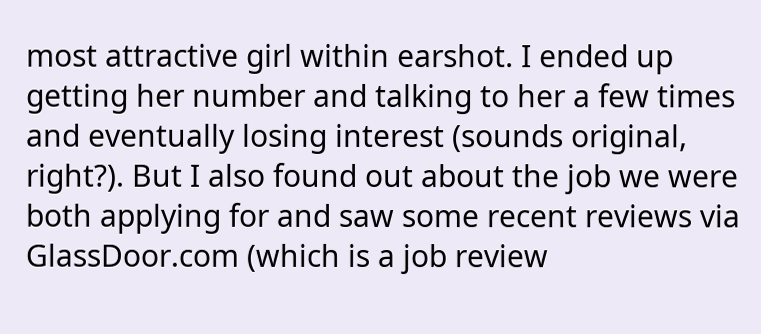most attractive girl within earshot. I ended up getting her number and talking to her a few times and eventually losing interest (sounds original, right?). But I also found out about the job we were both applying for and saw some recent reviews via GlassDoor.com (which is a job review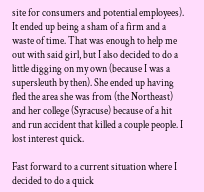site for consumers and potential employees). It ended up being a sham of a firm and a waste of time. That was enough to help me out with said girl, but I also decided to do a little digging on my own (because I was a supersleuth by then). She ended up having fled the area she was from (the Northeast) and her college (Syracuse) because of a hit and run accident that killed a couple people. I lost interest quick.

Fast forward to a current situation where I decided to do a quick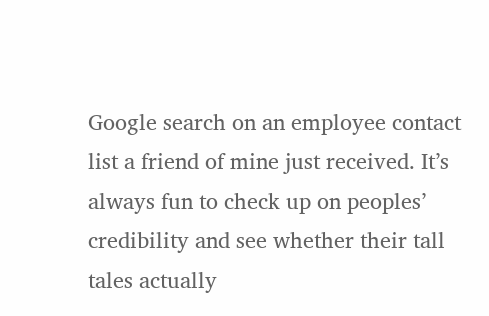Google search on an employee contact list a friend of mine just received. It’s always fun to check up on peoples’ credibility and see whether their tall tales actually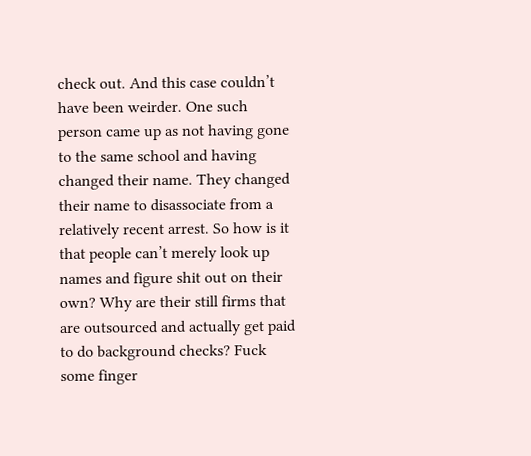check out. And this case couldn’t have been weirder. One such person came up as not having gone to the same school and having changed their name. They changed their name to disassociate from a relatively recent arrest. So how is it that people can’t merely look up names and figure shit out on their own? Why are their still firms that are outsourced and actually get paid to do background checks? Fuck some finger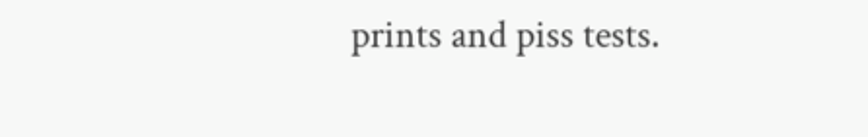prints and piss tests.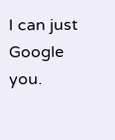I can just Google you.